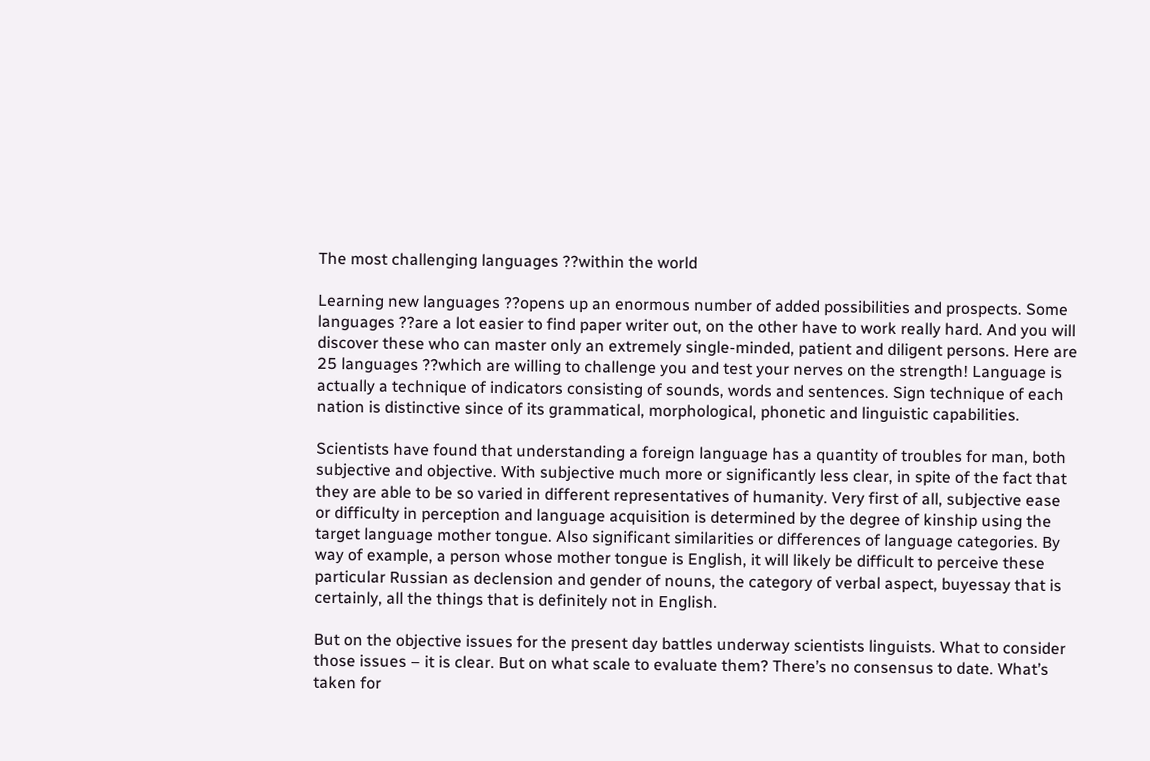The most challenging languages ??within the world

Learning new languages ??opens up an enormous number of added possibilities and prospects. Some languages ??are a lot easier to find paper writer out, on the other have to work really hard. And you will discover these who can master only an extremely single-minded, patient and diligent persons. Here are 25 languages ??which are willing to challenge you and test your nerves on the strength! Language is actually a technique of indicators consisting of sounds, words and sentences. Sign technique of each nation is distinctive since of its grammatical, morphological, phonetic and linguistic capabilities.

Scientists have found that understanding a foreign language has a quantity of troubles for man, both subjective and objective. With subjective much more or significantly less clear, in spite of the fact that they are able to be so varied in different representatives of humanity. Very first of all, subjective ease or difficulty in perception and language acquisition is determined by the degree of kinship using the target language mother tongue. Also significant similarities or differences of language categories. By way of example, a person whose mother tongue is English, it will likely be difficult to perceive these particular Russian as declension and gender of nouns, the category of verbal aspect, buyessay that is certainly, all the things that is definitely not in English.

But on the objective issues for the present day battles underway scientists linguists. What to consider those issues – it is clear. But on what scale to evaluate them? There’s no consensus to date. What’s taken for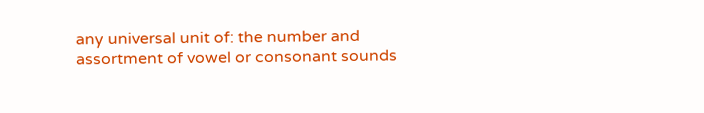any universal unit of: the number and assortment of vowel or consonant sounds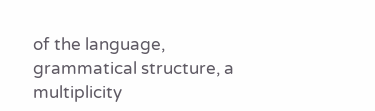of the language, grammatical structure, a multiplicity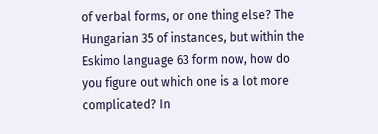of verbal forms, or one thing else? The Hungarian 35 of instances, but within the Eskimo language 63 form now, how do you figure out which one is a lot more complicated? In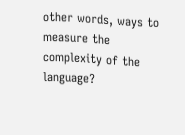other words, ways to measure the complexity of the language?